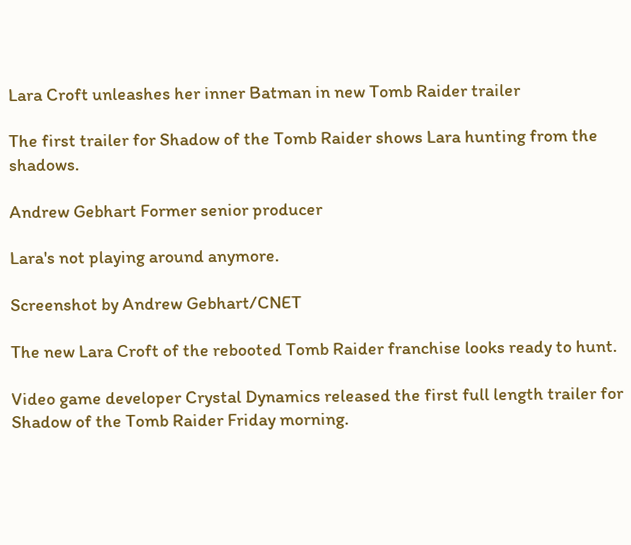Lara Croft unleashes her inner Batman in new Tomb Raider trailer

The first trailer for Shadow of the Tomb Raider shows Lara hunting from the shadows.

Andrew Gebhart Former senior producer

Lara's not playing around anymore.

Screenshot by Andrew Gebhart/CNET

The new Lara Croft of the rebooted Tomb Raider franchise looks ready to hunt.

Video game developer Crystal Dynamics released the first full length trailer for Shadow of the Tomb Raider Friday morning.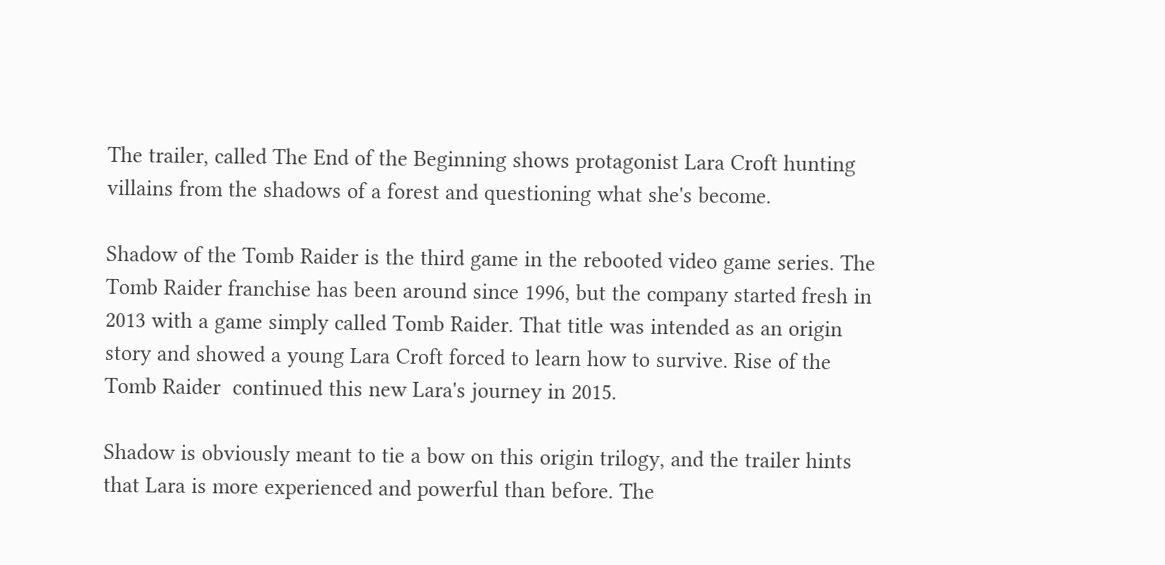The trailer, called The End of the Beginning shows protagonist Lara Croft hunting villains from the shadows of a forest and questioning what she's become.

Shadow of the Tomb Raider is the third game in the rebooted video game series. The Tomb Raider franchise has been around since 1996, but the company started fresh in 2013 with a game simply called Tomb Raider. That title was intended as an origin story and showed a young Lara Croft forced to learn how to survive. Rise of the Tomb Raider  continued this new Lara's journey in 2015.

Shadow is obviously meant to tie a bow on this origin trilogy, and the trailer hints that Lara is more experienced and powerful than before. The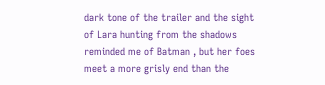dark tone of the trailer and the sight of Lara hunting from the shadows reminded me of Batman , but her foes meet a more grisly end than the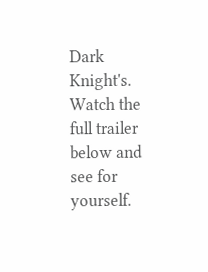Dark Knight's. Watch the full trailer below and see for yourself.